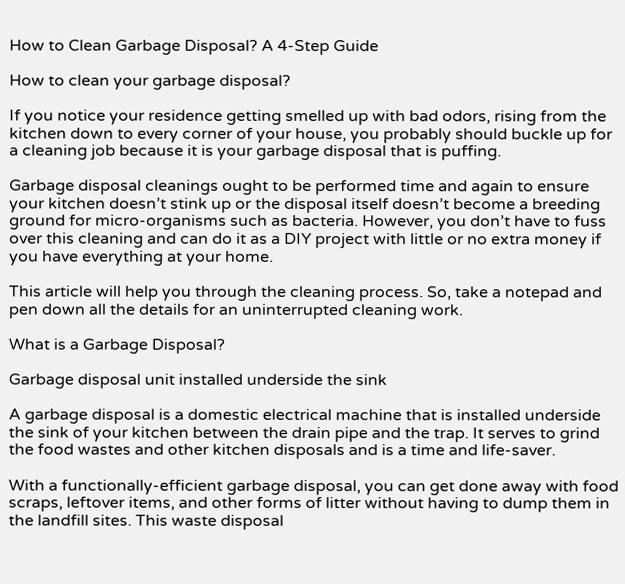How to Clean Garbage Disposal? A 4-Step Guide

How to clean your garbage disposal?

If you notice your residence getting smelled up with bad odors, rising from the kitchen down to every corner of your house, you probably should buckle up for a cleaning job because it is your garbage disposal that is puffing.

Garbage disposal cleanings ought to be performed time and again to ensure your kitchen doesn’t stink up or the disposal itself doesn’t become a breeding ground for micro-organisms such as bacteria. However, you don’t have to fuss over this cleaning and can do it as a DIY project with little or no extra money if you have everything at your home.

This article will help you through the cleaning process. So, take a notepad and pen down all the details for an uninterrupted cleaning work.

What is a Garbage Disposal?

Garbage disposal unit installed underside the sink

A garbage disposal is a domestic electrical machine that is installed underside the sink of your kitchen between the drain pipe and the trap. It serves to grind the food wastes and other kitchen disposals and is a time and life-saver.

With a functionally-efficient garbage disposal, you can get done away with food scraps, leftover items, and other forms of litter without having to dump them in the landfill sites. This waste disposal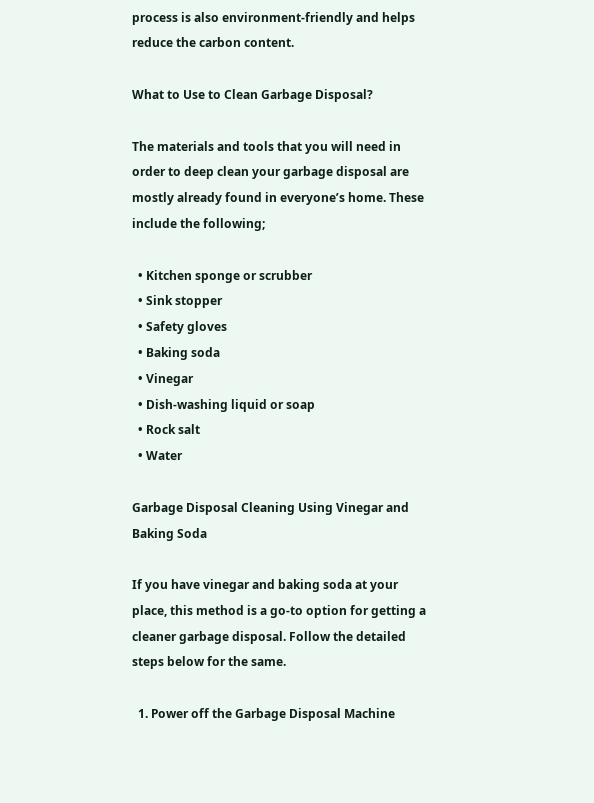process is also environment-friendly and helps reduce the carbon content.

What to Use to Clean Garbage Disposal?

The materials and tools that you will need in order to deep clean your garbage disposal are mostly already found in everyone’s home. These include the following;

  • Kitchen sponge or scrubber
  • Sink stopper
  • Safety gloves
  • Baking soda
  • Vinegar
  • Dish-washing liquid or soap
  • Rock salt
  • Water

Garbage Disposal Cleaning Using Vinegar and Baking Soda

If you have vinegar and baking soda at your place, this method is a go-to option for getting a cleaner garbage disposal. Follow the detailed steps below for the same.

  1. Power off the Garbage Disposal Machine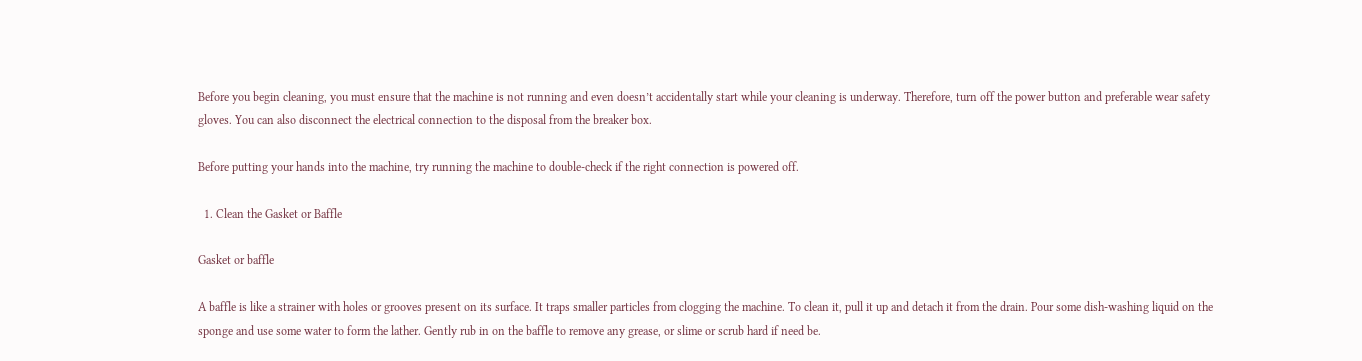Before you begin cleaning, you must ensure that the machine is not running and even doesn’t accidentally start while your cleaning is underway. Therefore, turn off the power button and preferable wear safety gloves. You can also disconnect the electrical connection to the disposal from the breaker box.

Before putting your hands into the machine, try running the machine to double-check if the right connection is powered off.

  1. Clean the Gasket or Baffle

Gasket or baffle

A baffle is like a strainer with holes or grooves present on its surface. It traps smaller particles from clogging the machine. To clean it, pull it up and detach it from the drain. Pour some dish-washing liquid on the sponge and use some water to form the lather. Gently rub in on the baffle to remove any grease, or slime or scrub hard if need be.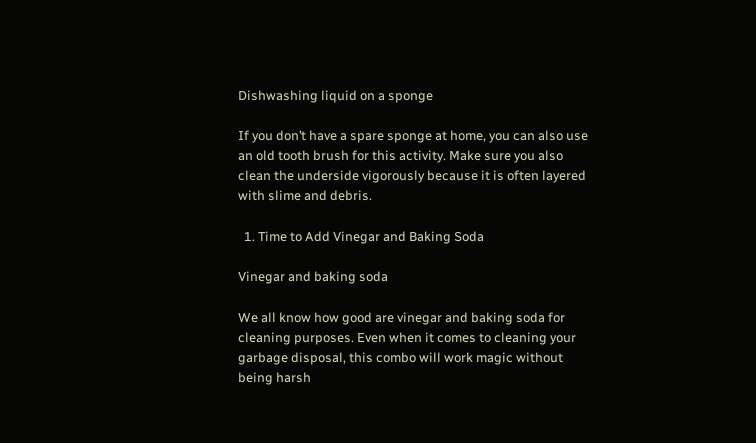Dishwashing liquid on a sponge

If you don’t have a spare sponge at home, you can also use an old tooth brush for this activity. Make sure you also clean the underside vigorously because it is often layered with slime and debris.

  1. Time to Add Vinegar and Baking Soda

Vinegar and baking soda

We all know how good are vinegar and baking soda for cleaning purposes. Even when it comes to cleaning your garbage disposal, this combo will work magic without being harsh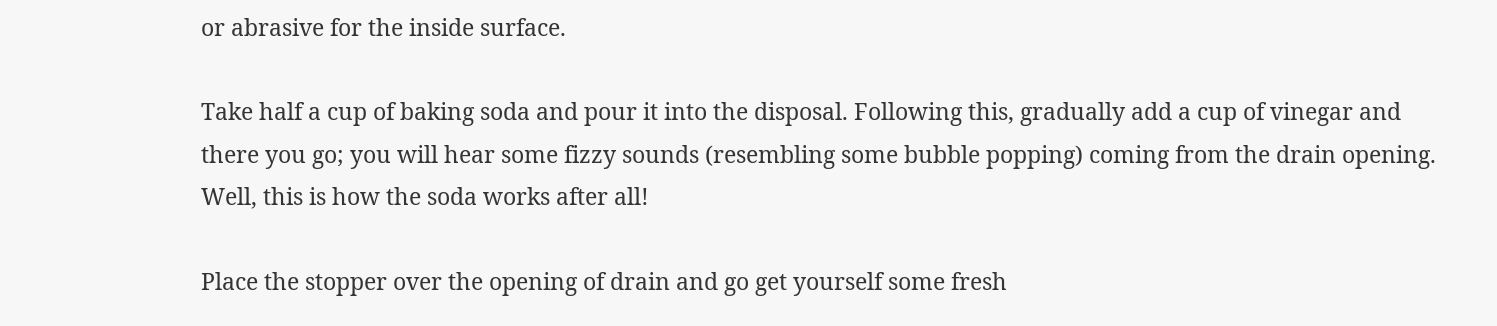or abrasive for the inside surface.

Take half a cup of baking soda and pour it into the disposal. Following this, gradually add a cup of vinegar and there you go; you will hear some fizzy sounds (resembling some bubble popping) coming from the drain opening. Well, this is how the soda works after all!

Place the stopper over the opening of drain and go get yourself some fresh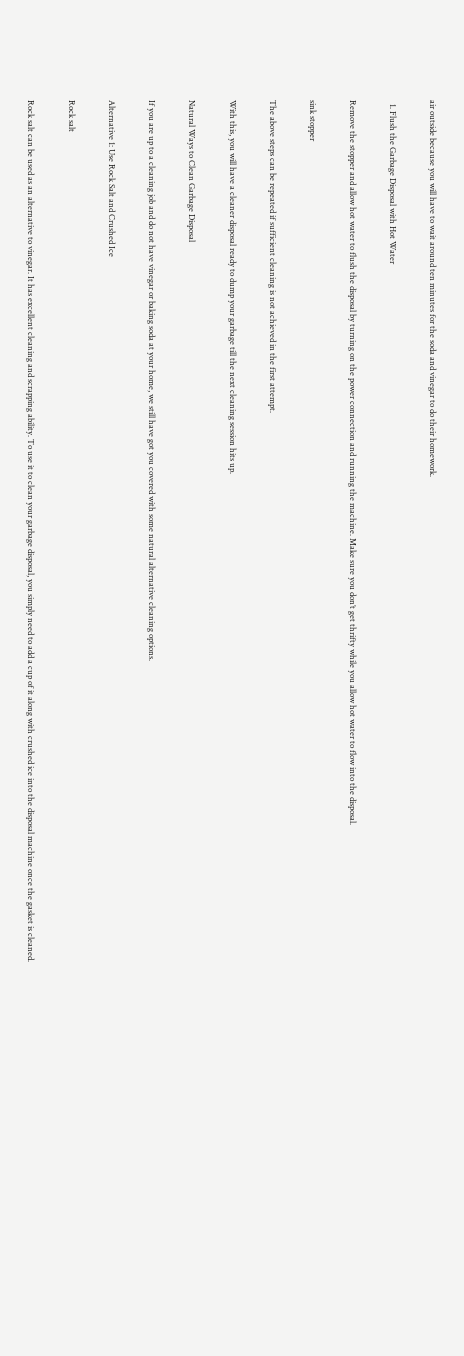air outside because you will have to wait around ten minutes for the soda and vinegar to do their homework.

  1. Flush the Garbage Disposal with Hot Water

Remove the stopper and allow hot water to flush the disposal by turning on the power connection and running the machine. Make sure you don’t get thrifty while you allow hot water to flow into the disposal.

sink stopper

The above steps can be repeated if sufficient cleaning is not achieved in the first attempt.

With this, you will have a cleaner disposal ready to dump your garbage till the next cleaning session hits up.

Natural Ways to Clean Garbage Disposal

If you are up to a cleaning job and do not have vinegar or baking soda at your home, we still have got you covered with some natural alternative cleaning options.

Alternative 1: Use Rock Salt and Crushed Ice

Rock salt

Rock salt can be used as an alternative to vinegar. It has excellent cleaning and scrapping ability. To use it to clean your garbage disposal, you simply need to add a cup of it along with crushed ice into the disposal machine once the gasket is cleaned.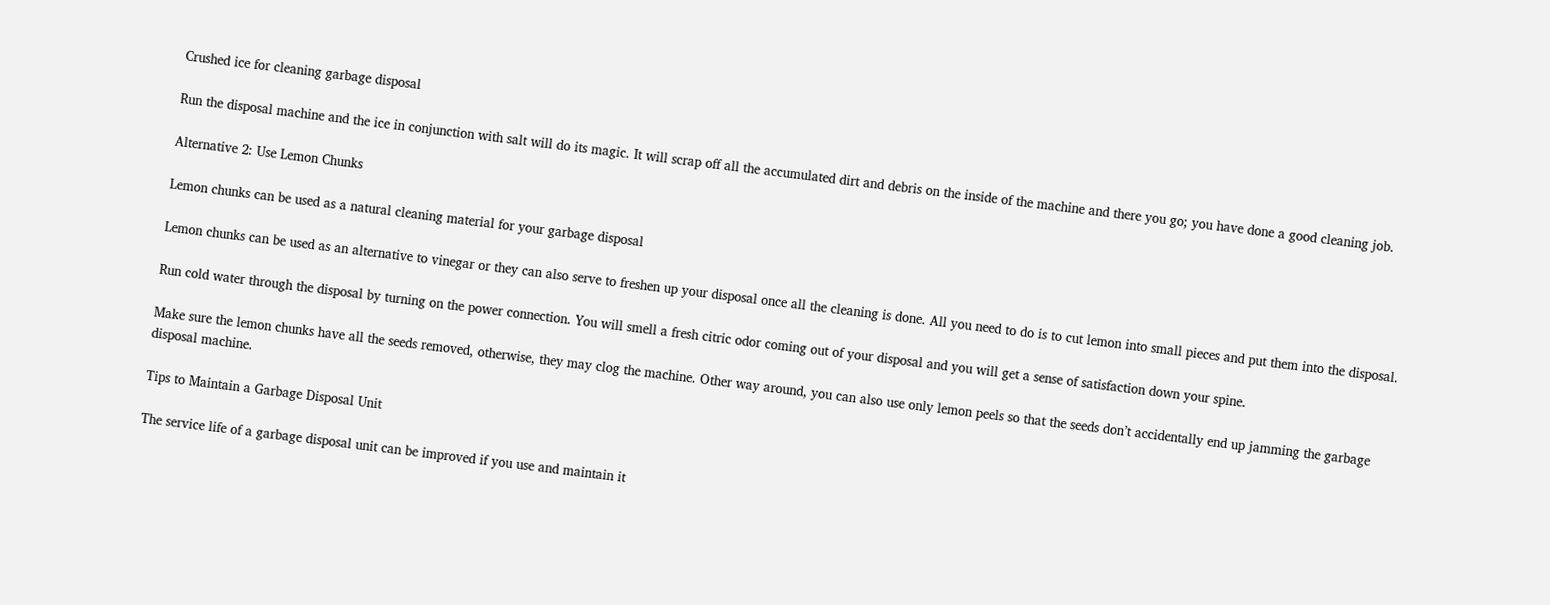Crushed ice for cleaning garbage disposal

Run the disposal machine and the ice in conjunction with salt will do its magic. It will scrap off all the accumulated dirt and debris on the inside of the machine and there you go; you have done a good cleaning job.

Alternative 2: Use Lemon Chunks

Lemon chunks can be used as a natural cleaning material for your garbage disposal

Lemon chunks can be used as an alternative to vinegar or they can also serve to freshen up your disposal once all the cleaning is done. All you need to do is to cut lemon into small pieces and put them into the disposal.

Run cold water through the disposal by turning on the power connection. You will smell a fresh citric odor coming out of your disposal and you will get a sense of satisfaction down your spine.

Make sure the lemon chunks have all the seeds removed, otherwise, they may clog the machine. Other way around, you can also use only lemon peels so that the seeds don’t accidentally end up jamming the garbage disposal machine.

Tips to Maintain a Garbage Disposal Unit

The service life of a garbage disposal unit can be improved if you use and maintain it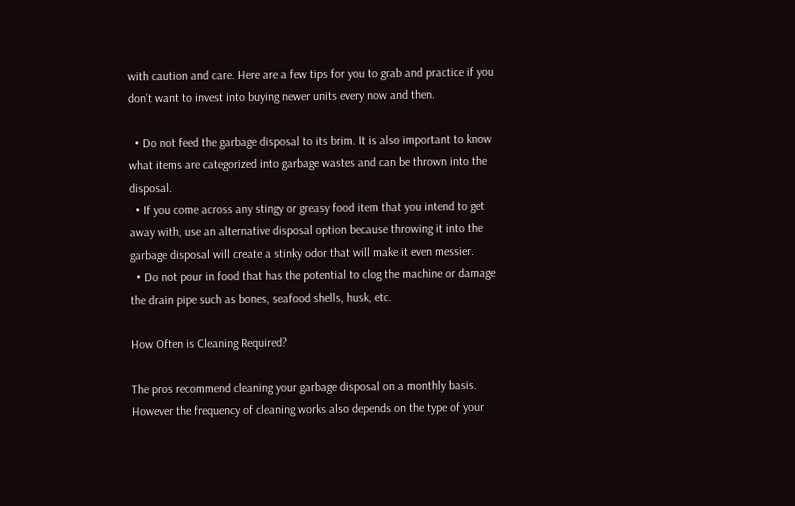with caution and care. Here are a few tips for you to grab and practice if you don’t want to invest into buying newer units every now and then.

  • Do not feed the garbage disposal to its brim. It is also important to know what items are categorized into garbage wastes and can be thrown into the disposal.
  • If you come across any stingy or greasy food item that you intend to get away with, use an alternative disposal option because throwing it into the garbage disposal will create a stinky odor that will make it even messier.
  • Do not pour in food that has the potential to clog the machine or damage the drain pipe such as bones, seafood shells, husk, etc.

How Often is Cleaning Required?

The pros recommend cleaning your garbage disposal on a monthly basis. However the frequency of cleaning works also depends on the type of your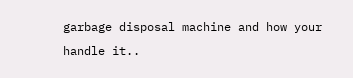garbage disposal machine and how your handle it..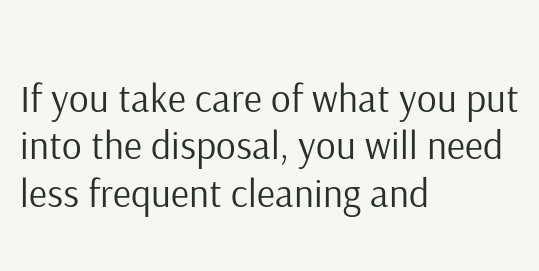If you take care of what you put into the disposal, you will need less frequent cleaning and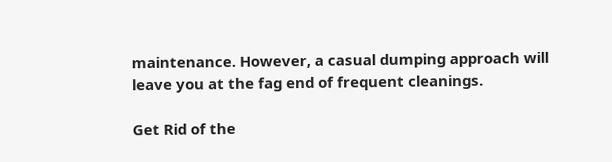maintenance. However, a casual dumping approach will leave you at the fag end of frequent cleanings.

Get Rid of the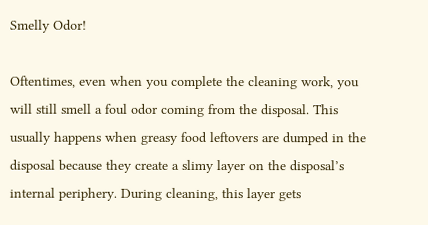Smelly Odor!

Oftentimes, even when you complete the cleaning work, you will still smell a foul odor coming from the disposal. This usually happens when greasy food leftovers are dumped in the disposal because they create a slimy layer on the disposal’s internal periphery. During cleaning, this layer gets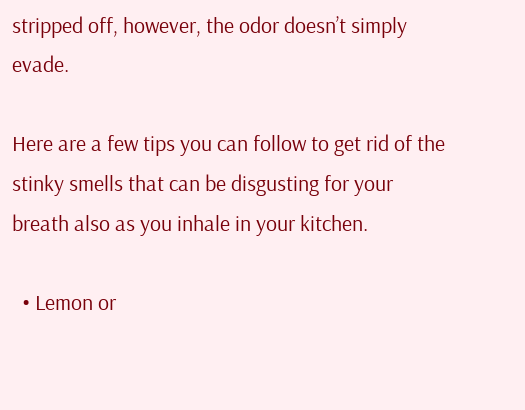stripped off, however, the odor doesn’t simply evade.

Here are a few tips you can follow to get rid of the stinky smells that can be disgusting for your breath also as you inhale in your kitchen.

  • Lemon or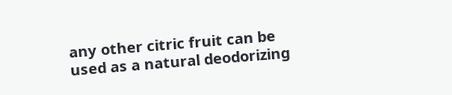any other citric fruit can be used as a natural deodorizing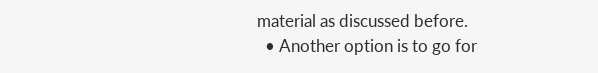material as discussed before.
  • Another option is to go for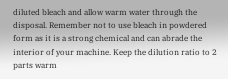diluted bleach and allow warm water through the disposal. Remember not to use bleach in powdered form as it is a strong chemical and can abrade the interior of your machine. Keep the dilution ratio to 2 parts warm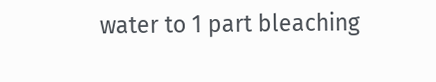water to 1 part bleaching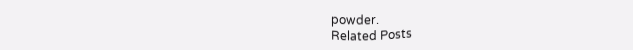powder.
Related Posts